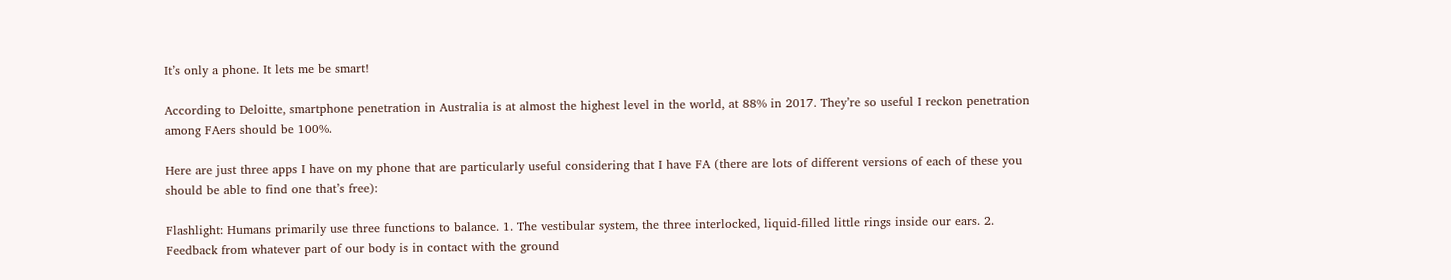It’s only a phone. It lets me be smart!

According to Deloitte, smartphone penetration in Australia is at almost the highest level in the world, at 88% in 2017. They’re so useful I reckon penetration among FAers should be 100%.

Here are just three apps I have on my phone that are particularly useful considering that I have FA (there are lots of different versions of each of these you should be able to find one that’s free):

Flashlight: Humans primarily use three functions to balance. 1. The vestibular system, the three interlocked, liquid-filled little rings inside our ears. 2. Feedback from whatever part of our body is in contact with the ground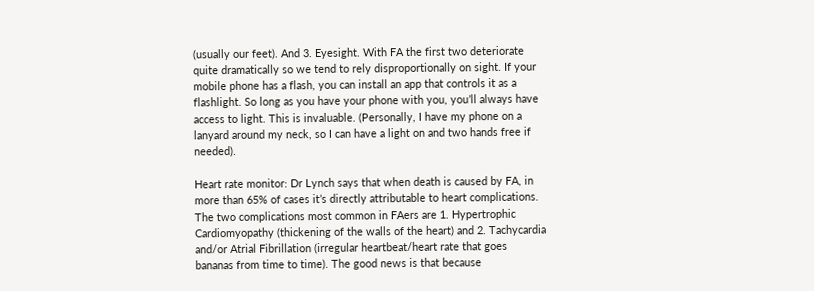(usually our feet). And 3. Eyesight. With FA the first two deteriorate quite dramatically so we tend to rely disproportionally on sight. If your mobile phone has a flash, you can install an app that controls it as a flashlight. So long as you have your phone with you, you’ll always have access to light. This is invaluable. (Personally, I have my phone on a lanyard around my neck, so I can have a light on and two hands free if needed).

Heart rate monitor: Dr Lynch says that when death is caused by FA, in more than 65% of cases it’s directly attributable to heart complications. The two complications most common in FAers are 1. Hypertrophic Cardiomyopathy (thickening of the walls of the heart) and 2. Tachycardia and/or Atrial Fibrillation (irregular heartbeat/heart rate that goes bananas from time to time). The good news is that because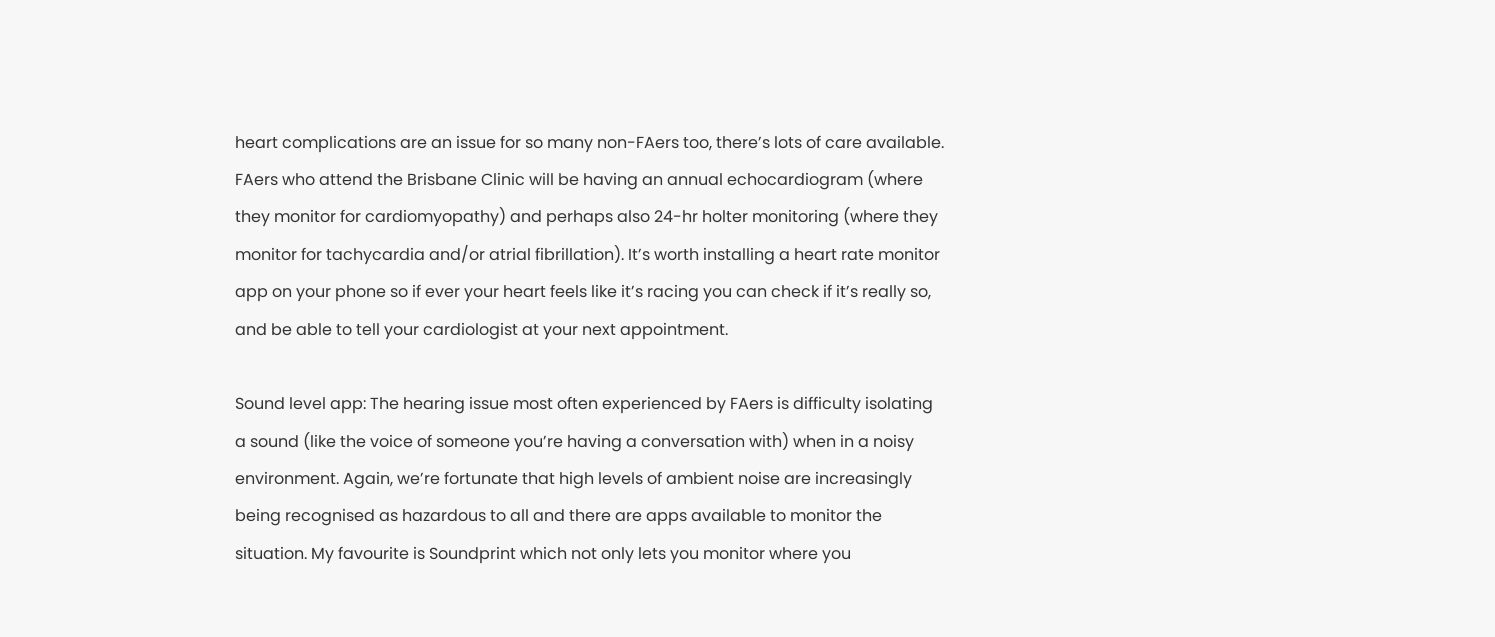heart complications are an issue for so many non-FAers too, there’s lots of care available. FAers who attend the Brisbane Clinic will be having an annual echocardiogram (where they monitor for cardiomyopathy) and perhaps also 24-hr holter monitoring (where they monitor for tachycardia and/or atrial fibrillation). It’s worth installing a heart rate monitor app on your phone so if ever your heart feels like it’s racing you can check if it’s really so, and be able to tell your cardiologist at your next appointment.

Sound level app: The hearing issue most often experienced by FAers is difficulty isolating a sound (like the voice of someone you’re having a conversation with) when in a noisy environment. Again, we’re fortunate that high levels of ambient noise are increasingly being recognised as hazardous to all and there are apps available to monitor the situation. My favourite is Soundprint which not only lets you monitor where you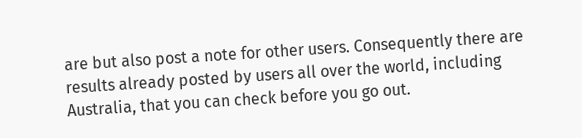are but also post a note for other users. Consequently there are results already posted by users all over the world, including Australia, that you can check before you go out.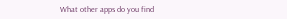What other apps do you find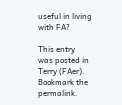useful in living with FA?

This entry was posted in Terry (FAer). Bookmark the permalink.